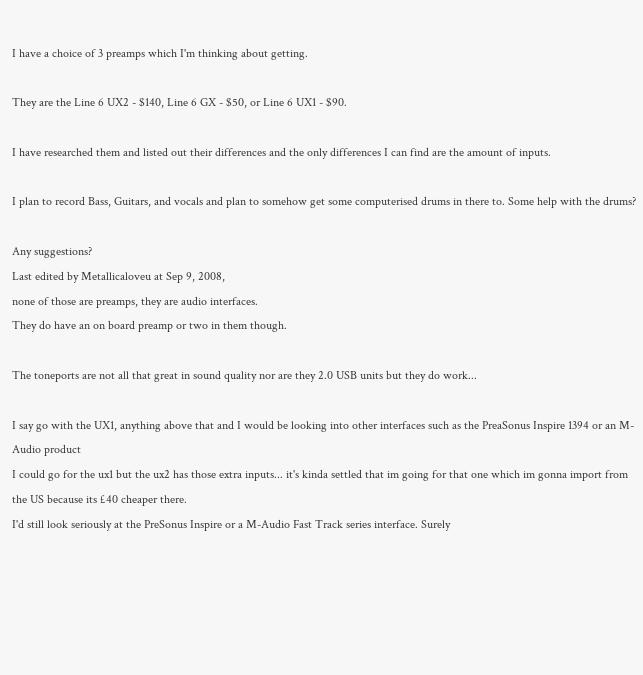I have a choice of 3 preamps which I'm thinking about getting.

They are the Line 6 UX2 - $140, Line 6 GX - $50, or Line 6 UX1 - $90.

I have researched them and listed out their differences and the only differences I can find are the amount of inputs.

I plan to record Bass, Guitars, and vocals and plan to somehow get some computerised drums in there to. Some help with the drums?

Any suggestions?
Last edited by Metallicaloveu at Sep 9, 2008,
none of those are preamps, they are audio interfaces.
They do have an on board preamp or two in them though.

The toneports are not all that great in sound quality nor are they 2.0 USB units but they do work...

I say go with the UX1, anything above that and I would be looking into other interfaces such as the PreaSonus Inspire 1394 or an M-Audio product
I could go for the ux1 but the ux2 has those extra inputs... it's kinda settled that im going for that one which im gonna import from the US because its £40 cheaper there.
I'd still look seriously at the PreSonus Inspire or a M-Audio Fast Track series interface. Surely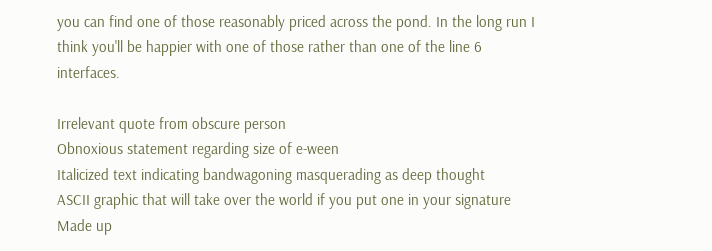you can find one of those reasonably priced across the pond. In the long run I think you'll be happier with one of those rather than one of the line 6 interfaces.

Irrelevant quote from obscure person
Obnoxious statement regarding size of e-ween
Italicized text indicating bandwagoning masquerading as deep thought
ASCII graphic that will take over the world if you put one in your signature
Made up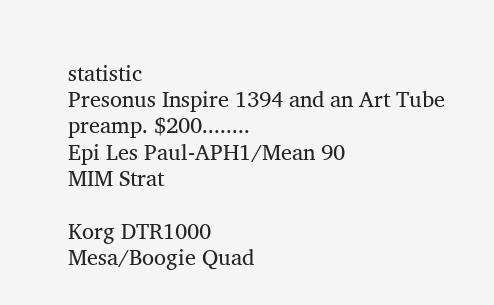statistic
Presonus Inspire 1394 and an Art Tube preamp. $200........
Epi Les Paul-APH1/Mean 90
MIM Strat

Korg DTR1000
Mesa/Boogie Quad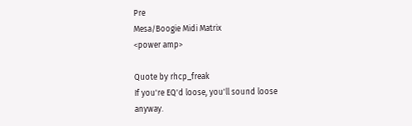Pre
Mesa/Boogie Midi Matrix
<power amp>

Quote by rhcp_freak
If you're EQ'd loose, you'll sound loose anyway.